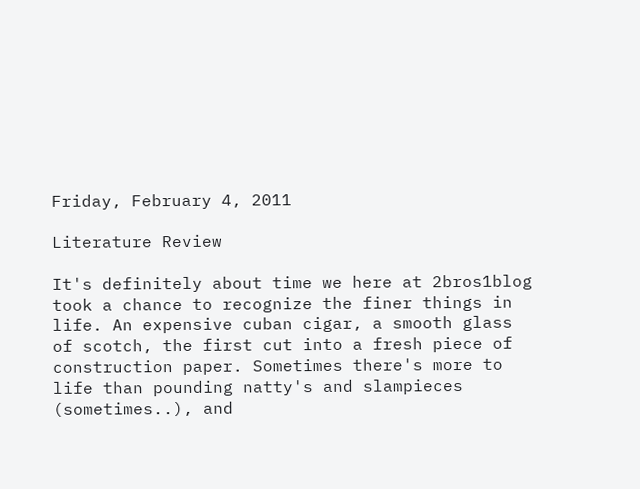Friday, February 4, 2011

Literature Review

It's definitely about time we here at 2bros1blog took a chance to recognize the finer things in life. An expensive cuban cigar, a smooth glass of scotch, the first cut into a fresh piece of construction paper. Sometimes there's more to life than pounding natty's and slampieces (sometimes..), and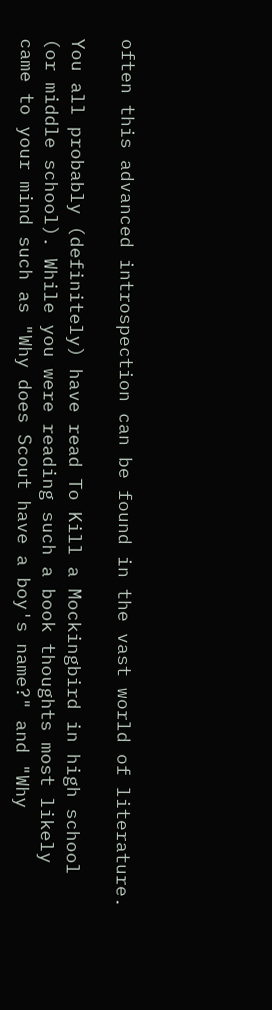often this advanced introspection can be found in the vast world of literature.

You all probably (definitely) have read To Kill a Mockingbird in high school (or middle school). While you were reading such a book thoughts most likely came to your mind such as "Why does Scout have a boy's name?" and "Why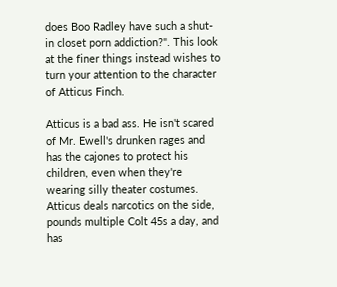does Boo Radley have such a shut-in closet porn addiction?". This look at the finer things instead wishes to turn your attention to the character of Atticus Finch.

Atticus is a bad ass. He isn't scared of Mr. Ewell's drunken rages and has the cajones to protect his children, even when they're wearing silly theater costumes. Atticus deals narcotics on the side, pounds multiple Colt 45s a day, and has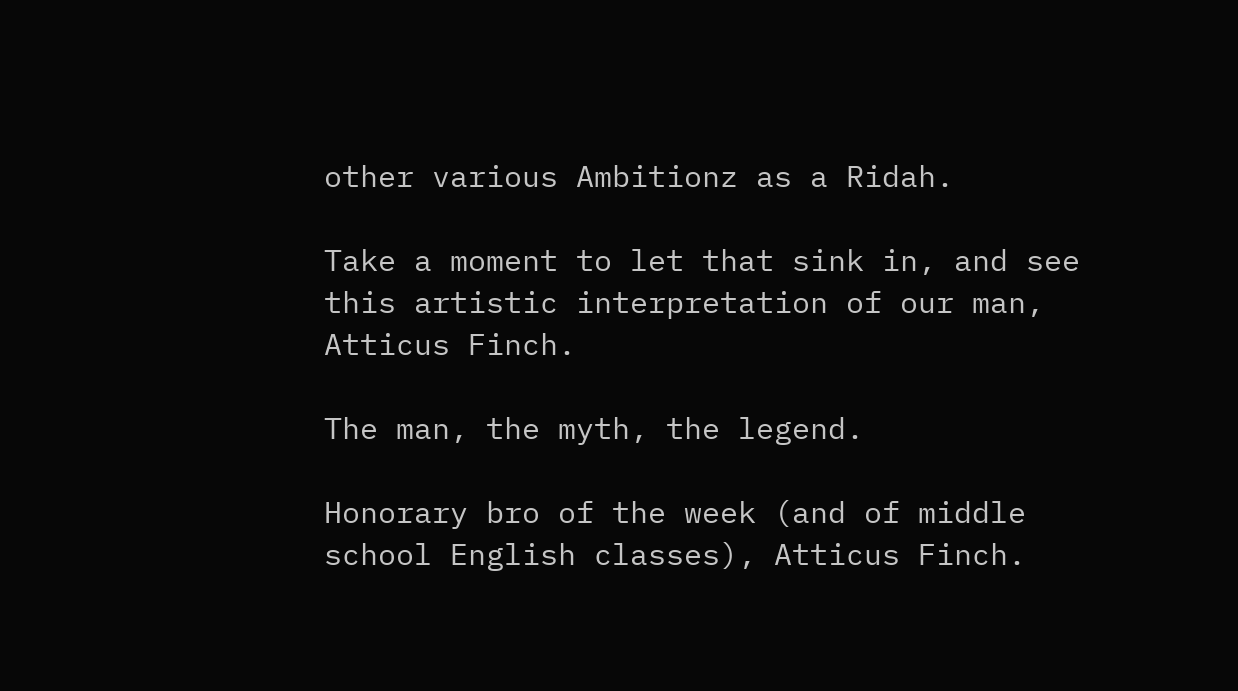other various Ambitionz as a Ridah.

Take a moment to let that sink in, and see this artistic interpretation of our man, Atticus Finch.

The man, the myth, the legend.

Honorary bro of the week (and of middle school English classes), Atticus Finch.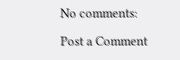No comments:

Post a Comment